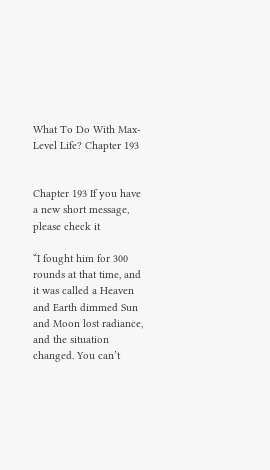What To Do With Max-Level Life? Chapter 193


Chapter 193 If you have a new short message, please check it

“I fought him for 300 rounds at that time, and it was called a Heaven and Earth dimmed Sun and Moon lost radiance, and the situation changed. You can’t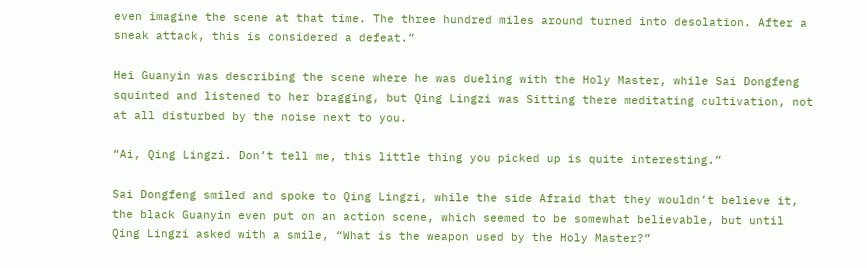even imagine the scene at that time. The three hundred miles around turned into desolation. After a sneak attack, this is considered a defeat.”

Hei Guanyin was describing the scene where he was dueling with the Holy Master, while Sai Dongfeng squinted and listened to her bragging, but Qing Lingzi was Sitting there meditating cultivation, not at all disturbed by the noise next to you.

“Ai, Qing Lingzi. Don’t tell me, this little thing you picked up is quite interesting.”

Sai Dongfeng smiled and spoke to Qing Lingzi, while the side Afraid that they wouldn’t believe it, the black Guanyin even put on an action scene, which seemed to be somewhat believable, but until Qing Lingzi asked with a smile, “What is the weapon used by the Holy Master?”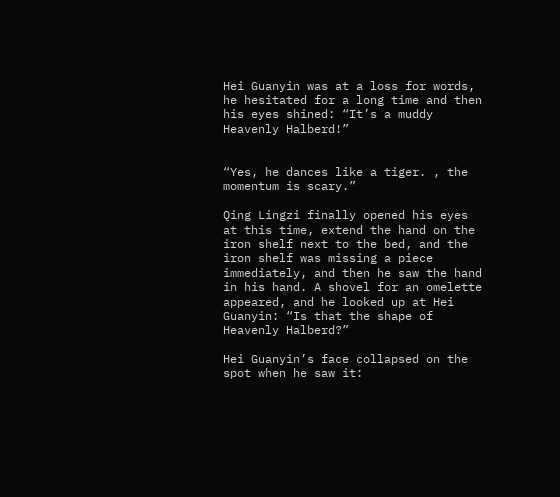Hei Guanyin was at a loss for words, he hesitated for a long time and then his eyes shined: “It’s a muddy Heavenly Halberd!”


“Yes, he dances like a tiger. , the momentum is scary.”

Qing Lingzi finally opened his eyes at this time, extend the hand on the iron shelf next to the bed, and the iron shelf was missing a piece immediately, and then he saw the hand in his hand. A shovel for an omelette appeared, and he looked up at Hei Guanyin: “Is that the shape of Heavenly Halberd?”

Hei Guanyin’s face collapsed on the spot when he saw it: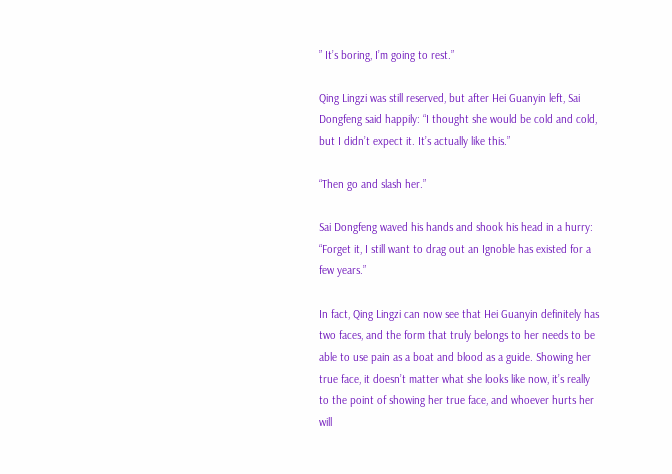” It’s boring, I’m going to rest.”

Qing Lingzi was still reserved, but after Hei Guanyin left, Sai Dongfeng said happily: “I thought she would be cold and cold, but I didn’t expect it. It’s actually like this.”

“Then go and slash her.”

Sai Dongfeng waved his hands and shook his head in a hurry: “Forget it, I still want to drag out an Ignoble has existed for a few years.”

In fact, Qing Lingzi can now see that Hei Guanyin definitely has two faces, and the form that truly belongs to her needs to be able to use pain as a boat and blood as a guide. Showing her true face, it doesn’t matter what she looks like now, it’s really to the point of showing her true face, and whoever hurts her will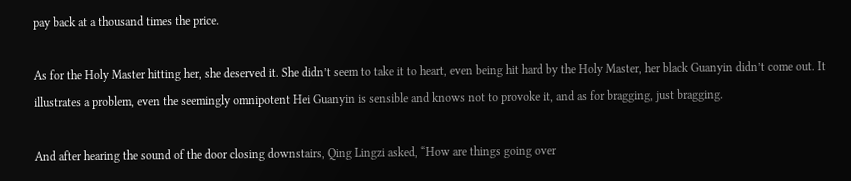pay back at a thousand times the price.

As for the Holy Master hitting her, she deserved it. She didn’t seem to take it to heart, even being hit hard by the Holy Master, her black Guanyin didn’t come out. It illustrates a problem, even the seemingly omnipotent Hei Guanyin is sensible and knows not to provoke it, and as for bragging, just bragging.

And after hearing the sound of the door closing downstairs, Qing Lingzi asked, “How are things going over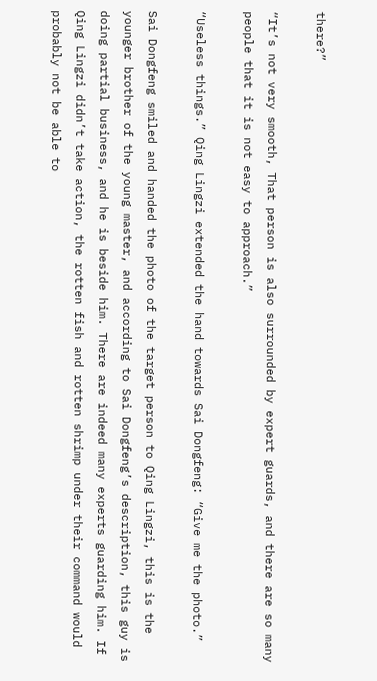there?”

“It’s not very smooth, That person is also surrounded by expert guards, and there are so many people that it is not easy to approach.”

“Useless things.” Qing Lingzi extended the hand towards Sai Dongfeng: “Give me the photo.”

Sai Dongfeng smiled and handed the photo of the target person to Qing Lingzi, this is the younger brother of the young master, and according to Sai Dongfeng’s description, this guy is doing partial business, and he is beside him. There are indeed many experts guarding him. If Qing Lingzi didn’t take action, the rotten fish and rotten shrimp under their command would probably not be able to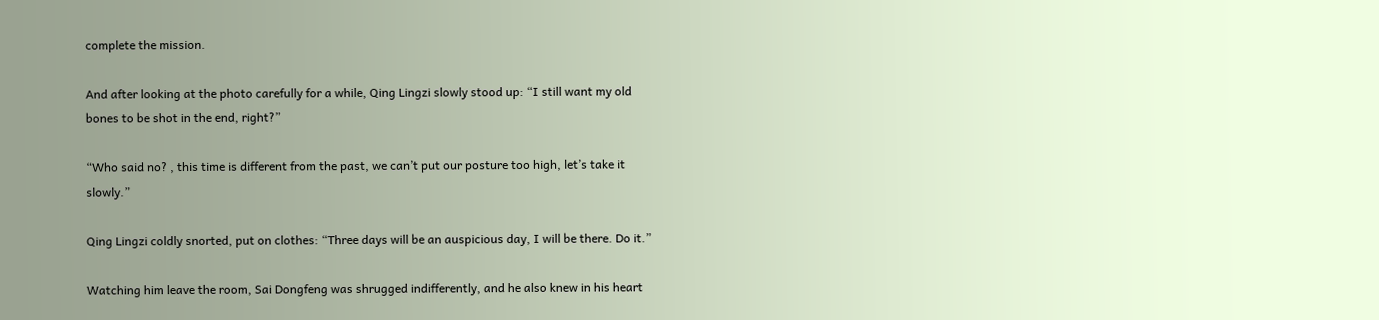complete the mission.

And after looking at the photo carefully for a while, Qing Lingzi slowly stood up: “I still want my old bones to be shot in the end, right?”

“Who said no? , this time is different from the past, we can’t put our posture too high, let’s take it slowly.”

Qing Lingzi coldly snorted, put on clothes: “Three days will be an auspicious day, I will be there. Do it.”

Watching him leave the room, Sai Dongfeng was shrugged indifferently, and he also knew in his heart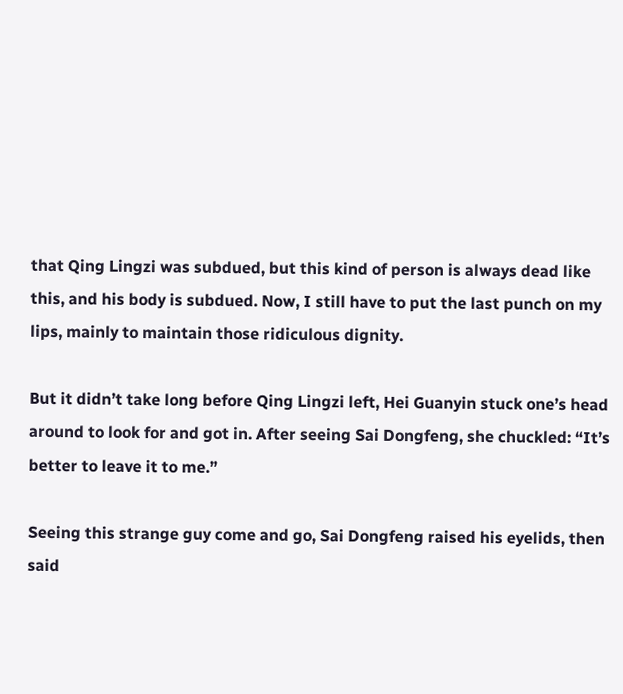that Qing Lingzi was subdued, but this kind of person is always dead like this, and his body is subdued. Now, I still have to put the last punch on my lips, mainly to maintain those ridiculous dignity.

But it didn’t take long before Qing Lingzi left, Hei Guanyin stuck one’s head around to look for and got in. After seeing Sai Dongfeng, she chuckled: “It’s better to leave it to me.”

Seeing this strange guy come and go, Sai Dongfeng raised his eyelids, then said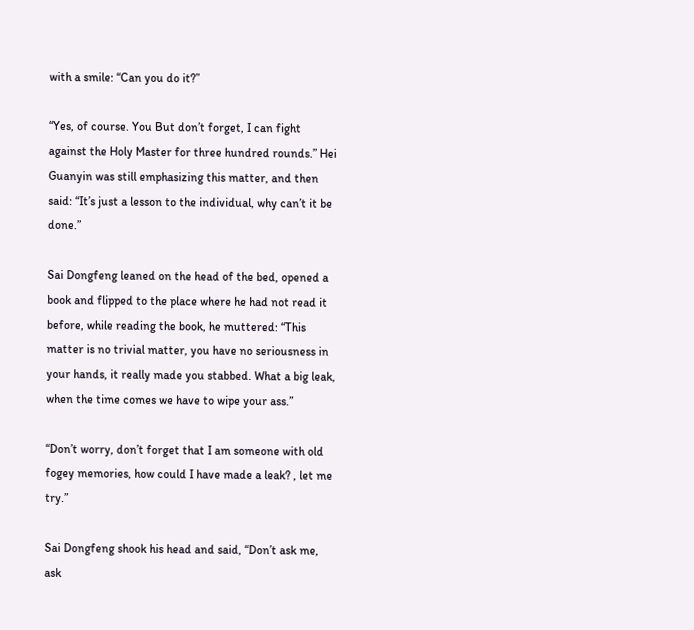with a smile: “Can you do it?”

“Yes, of course. You But don’t forget, I can fight against the Holy Master for three hundred rounds.” Hei Guanyin was still emphasizing this matter, and then said: “It’s just a lesson to the individual, why can’t it be done.”

Sai Dongfeng leaned on the head of the bed, opened a book and flipped to the place where he had not read it before, while reading the book, he muttered: “This matter is no trivial matter, you have no seriousness in your hands, it really made you stabbed. What a big leak, when the time comes we have to wipe your ass.”

“Don’t worry, don’t forget that I am someone with old fogey memories, how could I have made a leak? , let me try.”

Sai Dongfeng shook his head and said, “Don’t ask me, ask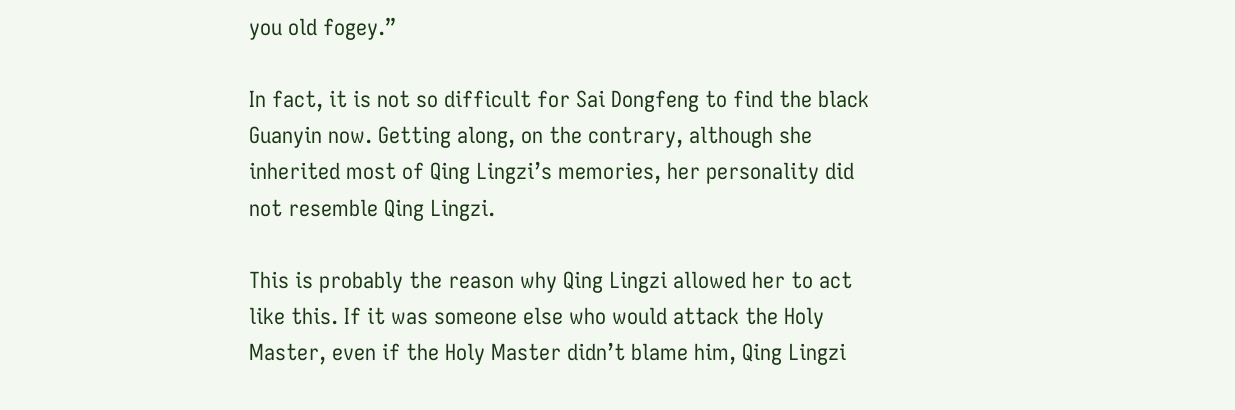you old fogey.”

In fact, it is not so difficult for Sai Dongfeng to find the black Guanyin now. Getting along, on the contrary, although she inherited most of Qing Lingzi’s memories, her personality did not resemble Qing Lingzi.

This is probably the reason why Qing Lingzi allowed her to act like this. If it was someone else who would attack the Holy Master, even if the Holy Master didn’t blame him, Qing Lingzi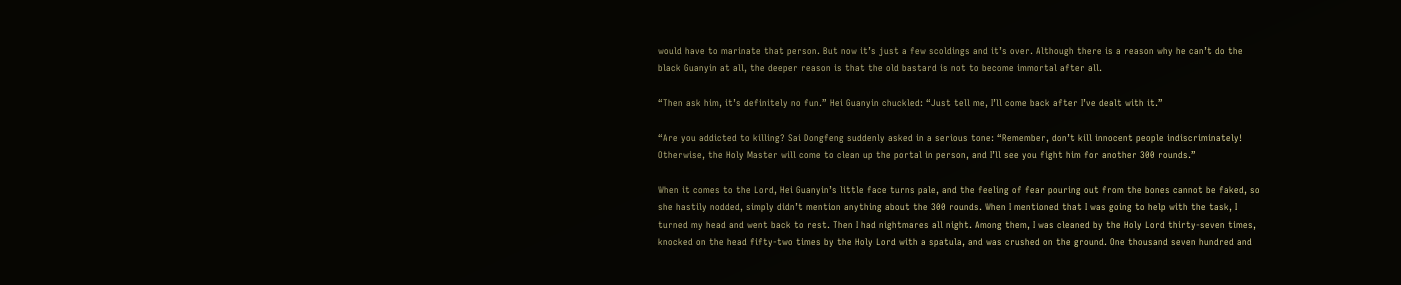would have to marinate that person. But now it’s just a few scoldings and it’s over. Although there is a reason why he can’t do the black Guanyin at all, the deeper reason is that the old bastard is not to become immortal after all.

“Then ask him, it’s definitely no fun.” Hei Guanyin chuckled: “Just tell me, I’ll come back after I’ve dealt with it.”

“Are you addicted to killing? Sai Dongfeng suddenly asked in a serious tone: “Remember, don’t kill innocent people indiscriminately! Otherwise, the Holy Master will come to clean up the portal in person, and I’ll see you fight him for another 300 rounds.”

When it comes to the Lord, Hei Guanyin’s little face turns pale, and the feeling of fear pouring out from the bones cannot be faked, so she hastily nodded, simply didn’t mention anything about the 300 rounds. When I mentioned that I was going to help with the task, I turned my head and went back to rest. Then I had nightmares all night. Among them, I was cleaned by the Holy Lord thirty-seven times, knocked on the head fifty-two times by the Holy Lord with a spatula, and was crushed on the ground. One thousand seven hundred and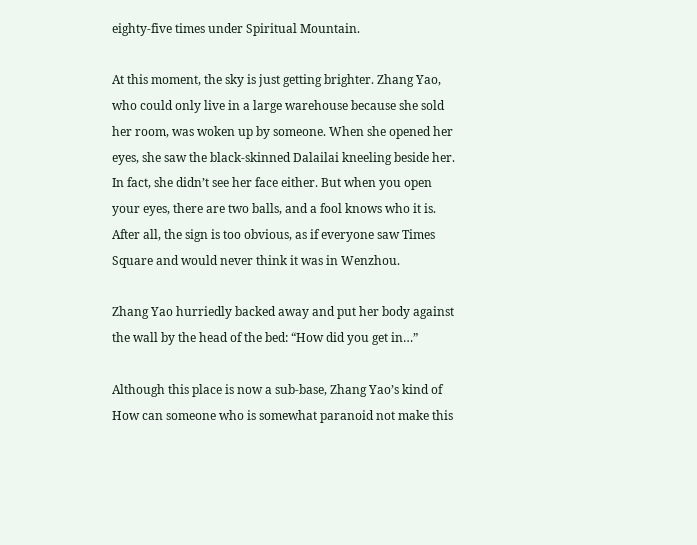eighty-five times under Spiritual Mountain.

At this moment, the sky is just getting brighter. Zhang Yao, who could only live in a large warehouse because she sold her room, was woken up by someone. When she opened her eyes, she saw the black-skinned Dalailai kneeling beside her. In fact, she didn’t see her face either. But when you open your eyes, there are two balls, and a fool knows who it is. After all, the sign is too obvious, as if everyone saw Times Square and would never think it was in Wenzhou.

Zhang Yao hurriedly backed away and put her body against the wall by the head of the bed: “How did you get in…”

Although this place is now a sub-base, Zhang Yao’s kind of How can someone who is somewhat paranoid not make this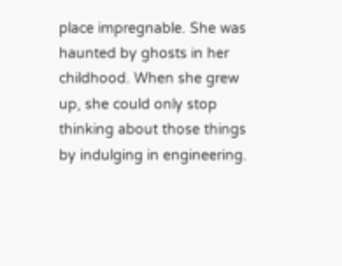place impregnable. She was haunted by ghosts in her childhood. When she grew up, she could only stop thinking about those things by indulging in engineering.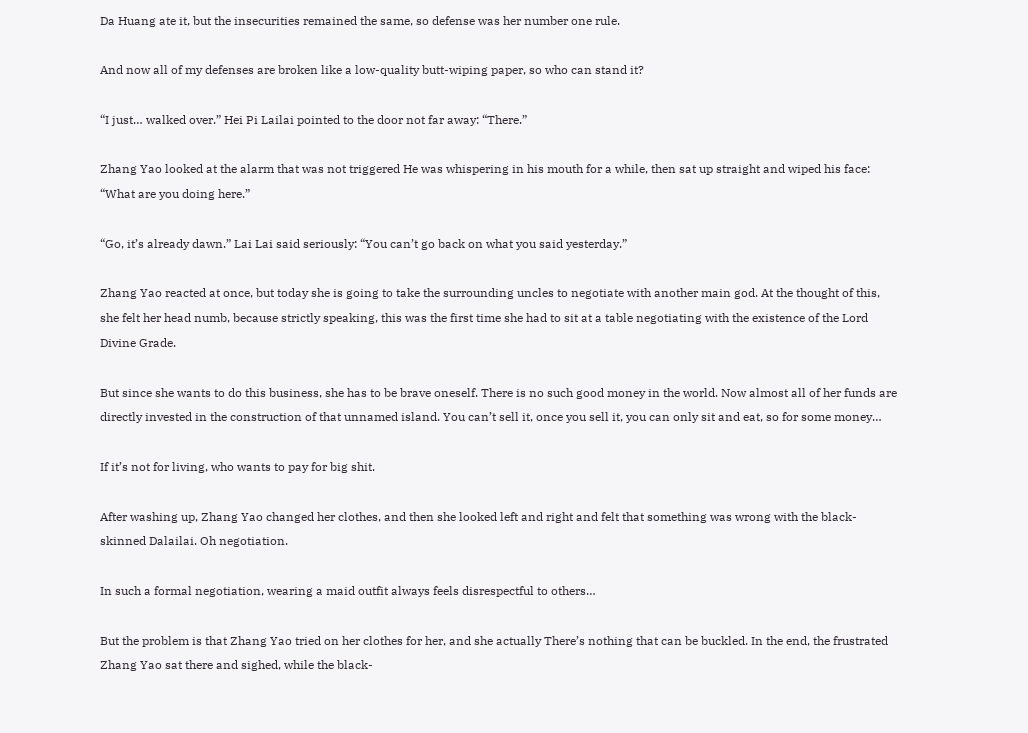Da Huang ate it, but the insecurities remained the same, so defense was her number one rule.

And now all of my defenses are broken like a low-quality butt-wiping paper, so who can stand it?

“I just… walked over.” Hei Pi Lailai pointed to the door not far away: “There.”

Zhang Yao looked at the alarm that was not triggered He was whispering in his mouth for a while, then sat up straight and wiped his face: “What are you doing here.”

“Go, it’s already dawn.” Lai Lai said seriously: “You can’t go back on what you said yesterday.”

Zhang Yao reacted at once, but today she is going to take the surrounding uncles to negotiate with another main god. At the thought of this, she felt her head numb, because strictly speaking, this was the first time she had to sit at a table negotiating with the existence of the Lord Divine Grade.

But since she wants to do this business, she has to be brave oneself. There is no such good money in the world. Now almost all of her funds are directly invested in the construction of that unnamed island. You can’t sell it, once you sell it, you can only sit and eat, so for some money…

If it’s not for living, who wants to pay for big shit.

After washing up, Zhang Yao changed her clothes, and then she looked left and right and felt that something was wrong with the black-skinned Dalailai. Oh negotiation.

In such a formal negotiation, wearing a maid outfit always feels disrespectful to others…

But the problem is that Zhang Yao tried on her clothes for her, and she actually There’s nothing that can be buckled. In the end, the frustrated Zhang Yao sat there and sighed, while the black-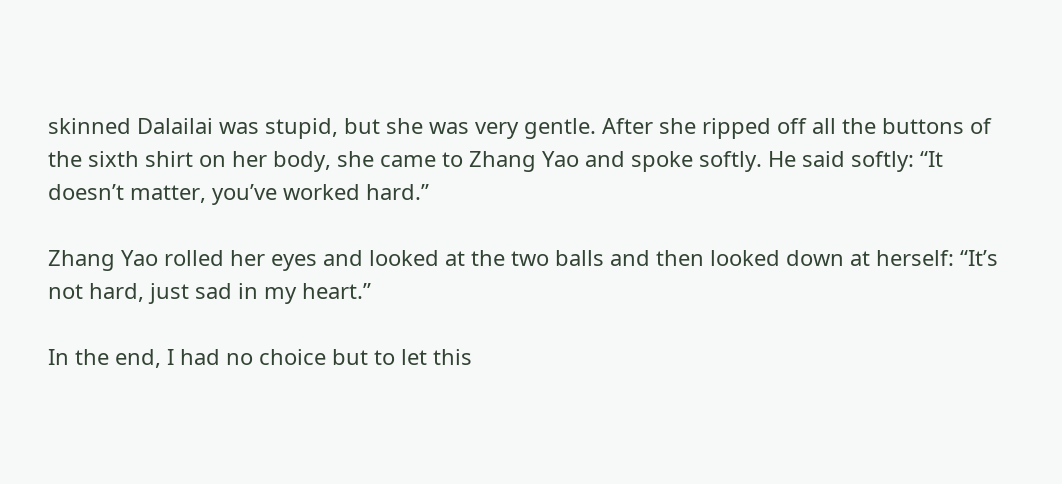skinned Dalailai was stupid, but she was very gentle. After she ripped off all the buttons of the sixth shirt on her body, she came to Zhang Yao and spoke softly. He said softly: “It doesn’t matter, you’ve worked hard.”

Zhang Yao rolled her eyes and looked at the two balls and then looked down at herself: “It’s not hard, just sad in my heart.”

In the end, I had no choice but to let this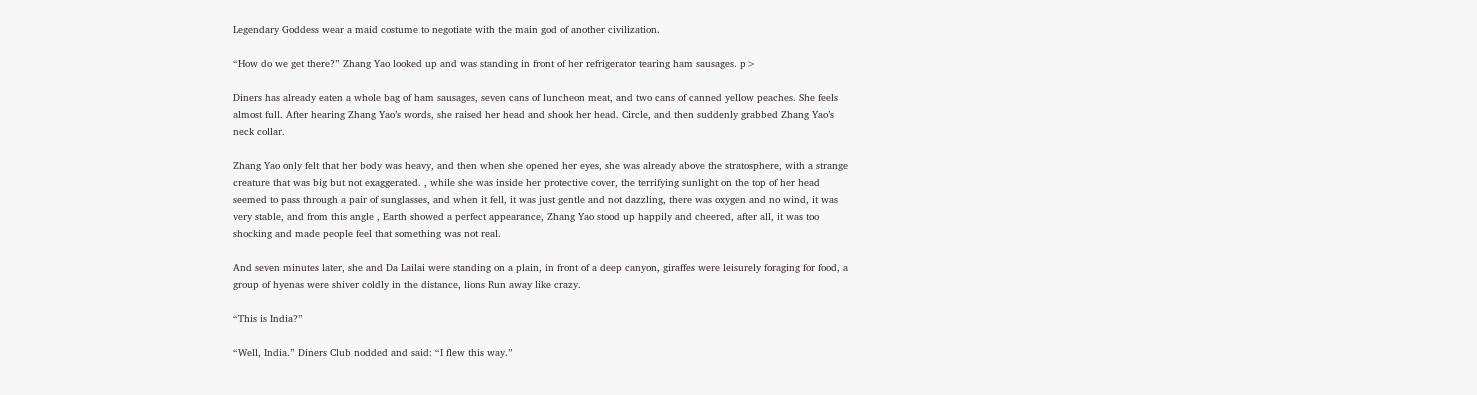Legendary Goddess wear a maid costume to negotiate with the main god of another civilization.

“How do we get there?” Zhang Yao looked up and was standing in front of her refrigerator tearing ham sausages. p>

Diners has already eaten a whole bag of ham sausages, seven cans of luncheon meat, and two cans of canned yellow peaches. She feels almost full. After hearing Zhang Yao’s words, she raised her head and shook her head. Circle, and then suddenly grabbed Zhang Yao’s neck collar.

Zhang Yao only felt that her body was heavy, and then when she opened her eyes, she was already above the stratosphere, with a strange creature that was big but not exaggerated. , while she was inside her protective cover, the terrifying sunlight on the top of her head seemed to pass through a pair of sunglasses, and when it fell, it was just gentle and not dazzling, there was oxygen and no wind, it was very stable, and from this angle , Earth showed a perfect appearance, Zhang Yao stood up happily and cheered, after all, it was too shocking and made people feel that something was not real.

And seven minutes later, she and Da Lailai were standing on a plain, in front of a deep canyon, giraffes were leisurely foraging for food, a group of hyenas were shiver coldly in the distance, lions Run away like crazy.

“This is India?”

“Well, India.” Diners Club nodded and said: “I flew this way.”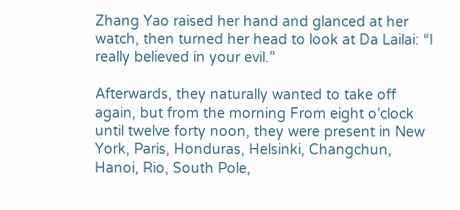Zhang Yao raised her hand and glanced at her watch, then turned her head to look at Da Lailai: “I really believed in your evil.”

Afterwards, they naturally wanted to take off again, but from the morning From eight o’clock until twelve forty noon, they were present in New York, Paris, Honduras, Helsinki, Changchun, Hanoi, Rio, South Pole,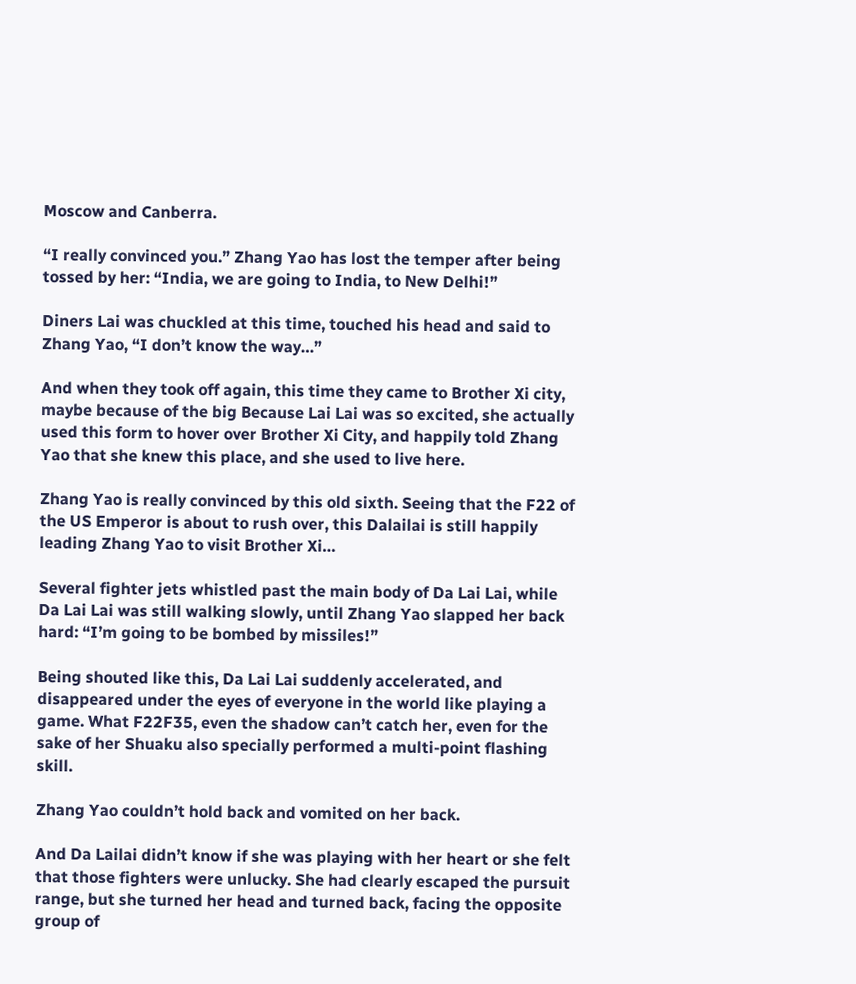Moscow and Canberra.

“I really convinced you.” Zhang Yao has lost the temper after being tossed by her: “India, we are going to India, to New Delhi!”

Diners Lai was chuckled at this time, touched his head and said to Zhang Yao, “I don’t know the way…”

And when they took off again, this time they came to Brother Xi city, maybe because of the big Because Lai Lai was so excited, she actually used this form to hover over Brother Xi City, and happily told Zhang Yao that she knew this place, and she used to live here.

Zhang Yao is really convinced by this old sixth. Seeing that the F22 of the US Emperor is about to rush over, this Dalailai is still happily leading Zhang Yao to visit Brother Xi…

Several fighter jets whistled past the main body of Da Lai Lai, while Da Lai Lai was still walking slowly, until Zhang Yao slapped her back hard: “I’m going to be bombed by missiles!”

Being shouted like this, Da Lai Lai suddenly accelerated, and disappeared under the eyes of everyone in the world like playing a game. What F22F35, even the shadow can’t catch her, even for the sake of her Shuaku also specially performed a multi-point flashing skill.

Zhang Yao couldn’t hold back and vomited on her back.

And Da Lailai didn’t know if she was playing with her heart or she felt that those fighters were unlucky. She had clearly escaped the pursuit range, but she turned her head and turned back, facing the opposite group of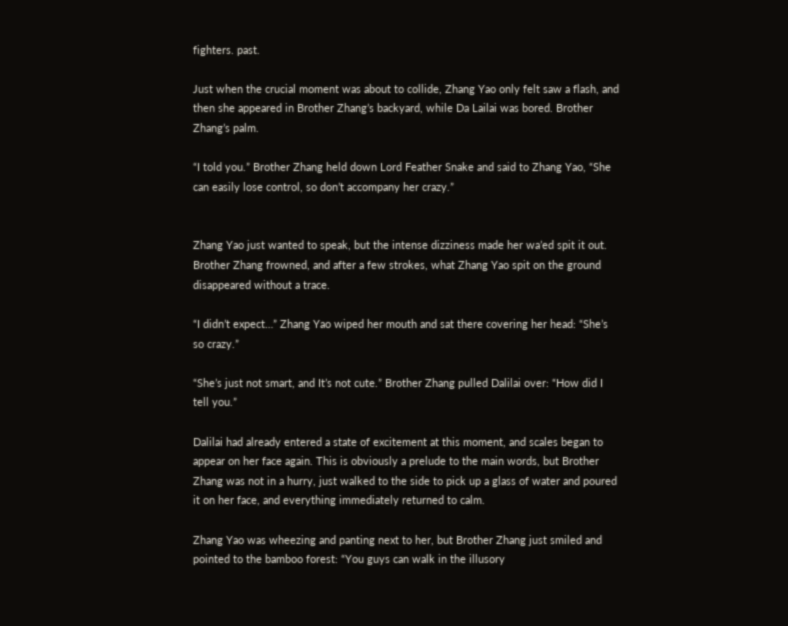fighters. past.

Just when the crucial moment was about to collide, Zhang Yao only felt saw a flash, and then she appeared in Brother Zhang’s backyard, while Da Lailai was bored. Brother Zhang’s palm.

“I told you.” Brother Zhang held down Lord Feather Snake and said to Zhang Yao, “She can easily lose control, so don’t accompany her crazy.”


Zhang Yao just wanted to speak, but the intense dizziness made her wa’ed spit it out. Brother Zhang frowned, and after a few strokes, what Zhang Yao spit on the ground disappeared without a trace.

“I didn’t expect…” Zhang Yao wiped her mouth and sat there covering her head: “She’s so crazy.”

“She’s just not smart, and It’s not cute.” Brother Zhang pulled Dalilai over: “How did I tell you.”

Dalilai had already entered a state of excitement at this moment, and scales began to appear on her face again. This is obviously a prelude to the main words, but Brother Zhang was not in a hurry, just walked to the side to pick up a glass of water and poured it on her face, and everything immediately returned to calm.

Zhang Yao was wheezing and panting next to her, but Brother Zhang just smiled and pointed to the bamboo forest: “You guys can walk in the illusory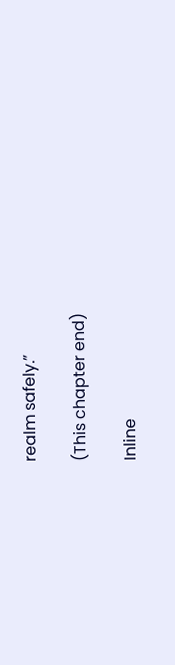realm safely.”

(This chapter end)

Inline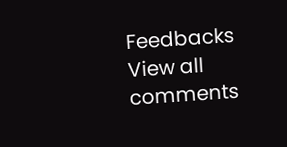Feedbacks
View all comments